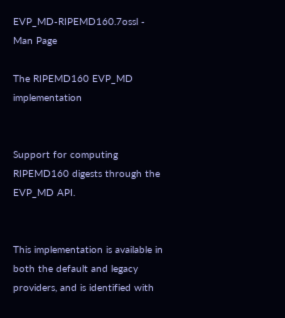EVP_MD-RIPEMD160.7ossl - Man Page

The RIPEMD160 EVP_MD implementation


Support for computing RIPEMD160 digests through the EVP_MD API.


This implementation is available in both the default and legacy providers, and is identified with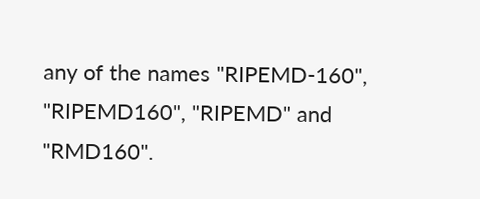any of the names "RIPEMD-160", "RIPEMD160", "RIPEMD" and "RMD160".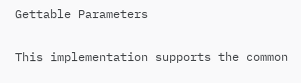Gettable Parameters

This implementation supports the common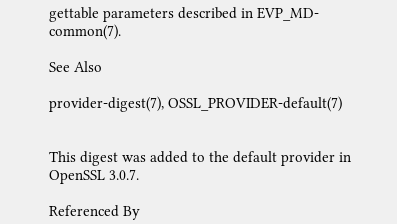gettable parameters described in EVP_MD-common(7).

See Also

provider-digest(7), OSSL_PROVIDER-default(7)


This digest was added to the default provider in OpenSSL 3.0.7.

Referenced By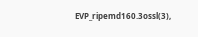EVP_ripemd160.3ossl(3),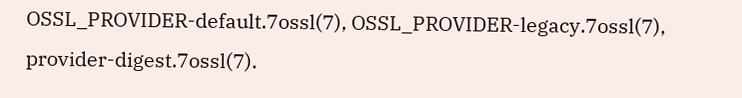OSSL_PROVIDER-default.7ossl(7), OSSL_PROVIDER-legacy.7ossl(7), provider-digest.7ossl(7).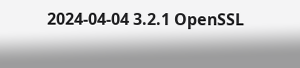2024-04-04 3.2.1 OpenSSL